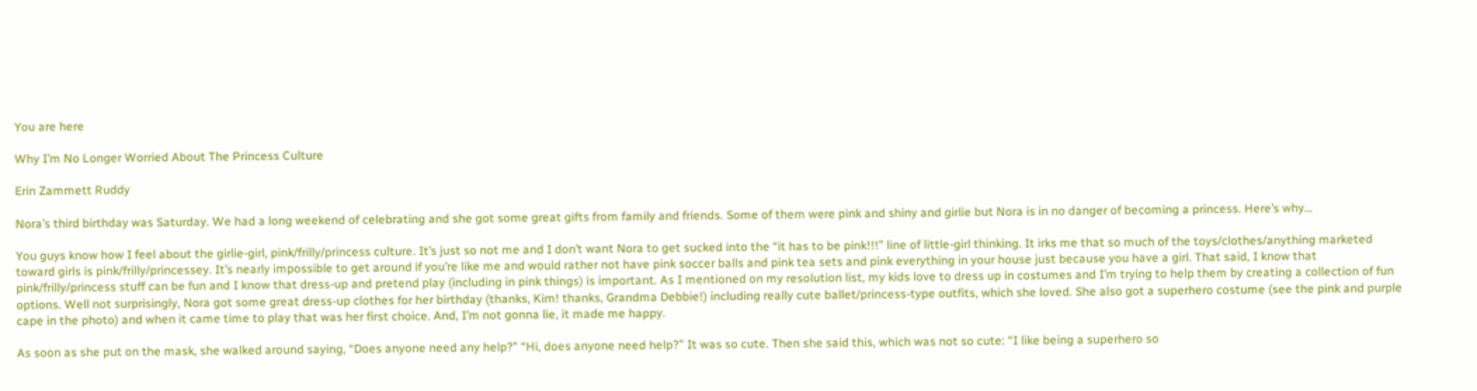You are here

Why I’m No Longer Worried About The Princess Culture

Erin Zammett Ruddy

Nora’s third birthday was Saturday. We had a long weekend of celebrating and she got some great gifts from family and friends. Some of them were pink and shiny and girlie but Nora is in no danger of becoming a princess. Here’s why…

You guys know how I feel about the girlie-girl, pink/frilly/princess culture. It’s just so not me and I don’t want Nora to get sucked into the “it has to be pink!!!” line of little-girl thinking. It irks me that so much of the toys/clothes/anything marketed toward girls is pink/frilly/princessey. It’s nearly impossible to get around if you’re like me and would rather not have pink soccer balls and pink tea sets and pink everything in your house just because you have a girl. That said, I know that pink/frilly/princess stuff can be fun and I know that dress-up and pretend play (including in pink things) is important. As I mentioned on my resolution list, my kids love to dress up in costumes and I’m trying to help them by creating a collection of fun options. Well not surprisingly, Nora got some great dress-up clothes for her birthday (thanks, Kim! thanks, Grandma Debbie!) including really cute ballet/princess-type outfits, which she loved. She also got a superhero costume (see the pink and purple cape in the photo) and when it came time to play that was her first choice. And, I’m not gonna lie, it made me happy.

As soon as she put on the mask, she walked around saying, “Does anyone need any help?” “Hi, does anyone need help?” It was so cute. Then she said this, which was not so cute: “I like being a superhero so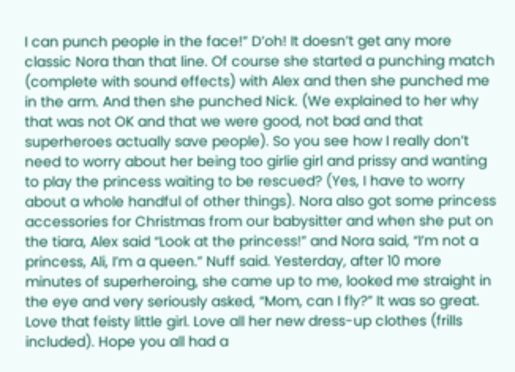I can punch people in the face!” D’oh! It doesn’t get any more classic Nora than that line. Of course she started a punching match (complete with sound effects) with Alex and then she punched me in the arm. And then she punched Nick. (We explained to her why that was not OK and that we were good, not bad and that superheroes actually save people). So you see how I really don’t need to worry about her being too girlie girl and prissy and wanting to play the princess waiting to be rescued? (Yes, I have to worry about a whole handful of other things). Nora also got some princess accessories for Christmas from our babysitter and when she put on the tiara, Alex said “Look at the princess!” and Nora said, “I’m not a princess, Ali, I’m a queen.” Nuff said. Yesterday, after 10 more minutes of superheroing, she came up to me, looked me straight in the eye and very seriously asked, “Mom, can I fly?” It was so great. Love that feisty little girl. Love all her new dress-up clothes (frills included). Hope you all had a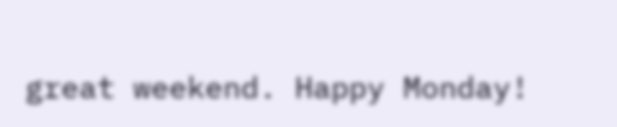great weekend. Happy Monday!